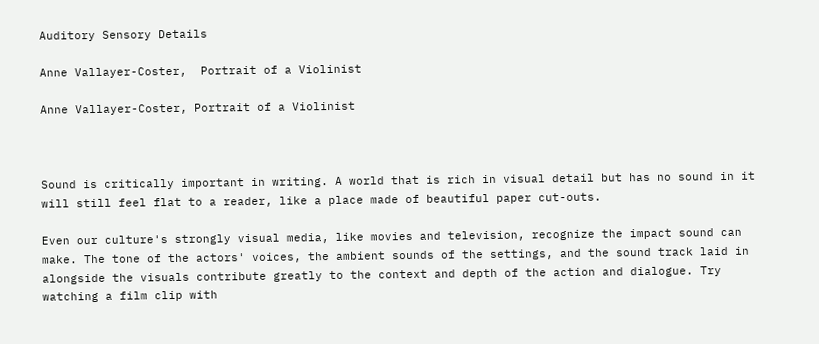Auditory Sensory Details

Anne Vallayer-Coster,  Portrait of a Violinist

Anne Vallayer-Coster, Portrait of a Violinist



Sound is critically important in writing. A world that is rich in visual detail but has no sound in it will still feel flat to a reader, like a place made of beautiful paper cut-outs.

Even our culture's strongly visual media, like movies and television, recognize the impact sound can make. The tone of the actors' voices, the ambient sounds of the settings, and the sound track laid in alongside the visuals contribute greatly to the context and depth of the action and dialogue. Try watching a film clip with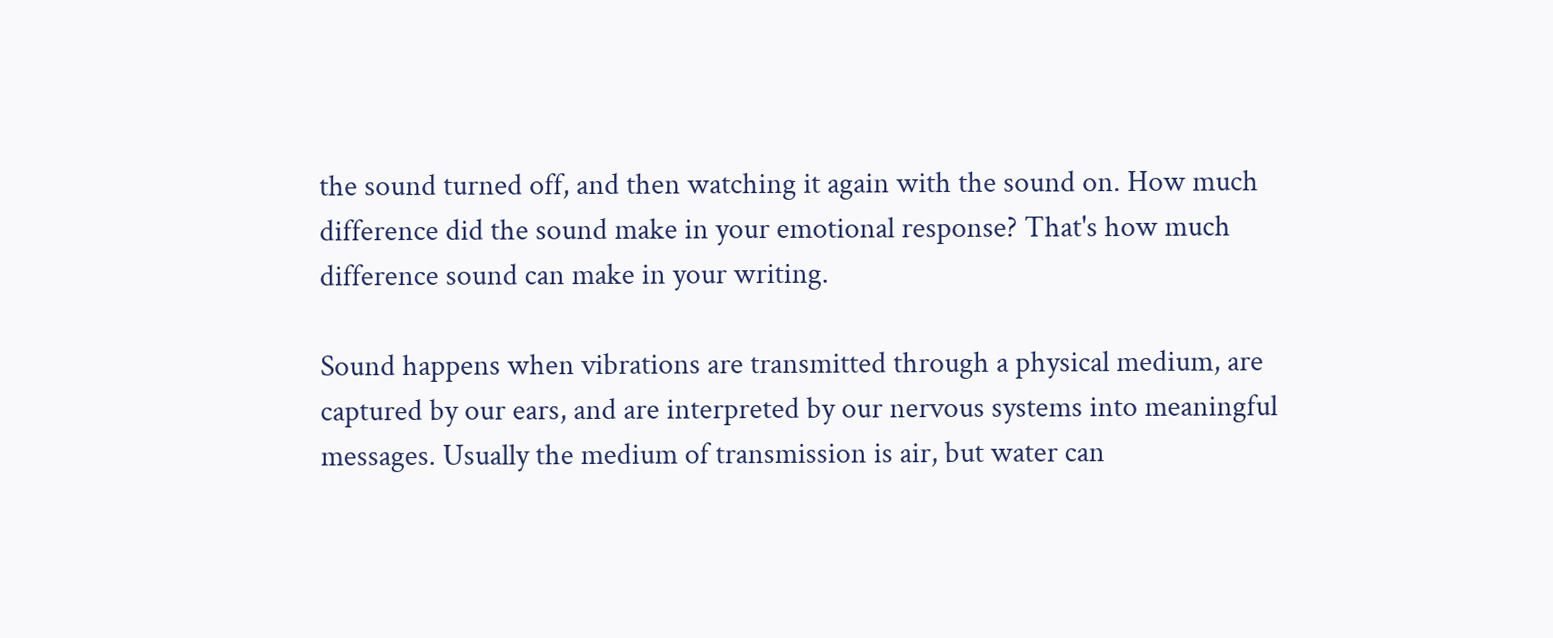the sound turned off, and then watching it again with the sound on. How much difference did the sound make in your emotional response? That's how much difference sound can make in your writing.

Sound happens when vibrations are transmitted through a physical medium, are captured by our ears, and are interpreted by our nervous systems into meaningful messages. Usually the medium of transmission is air, but water can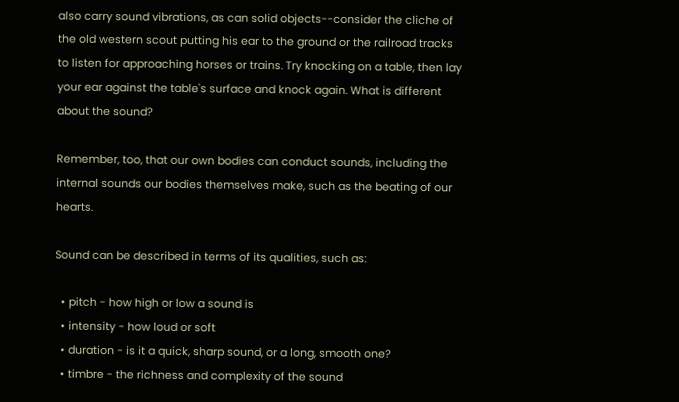also carry sound vibrations, as can solid objects--consider the cliche of the old western scout putting his ear to the ground or the railroad tracks to listen for approaching horses or trains. Try knocking on a table, then lay your ear against the table's surface and knock again. What is different about the sound?

Remember, too, that our own bodies can conduct sounds, including the internal sounds our bodies themselves make, such as the beating of our hearts.

Sound can be described in terms of its qualities, such as:

  • pitch - how high or low a sound is
  • intensity - how loud or soft
  • duration - is it a quick, sharp sound, or a long, smooth one?
  • timbre - the richness and complexity of the sound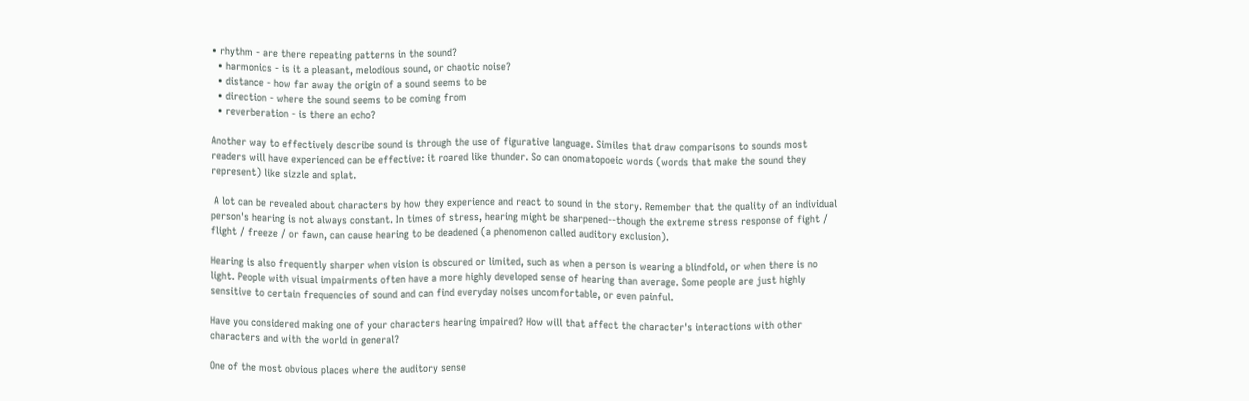• rhythm - are there repeating patterns in the sound?
  • harmonics - is it a pleasant, melodious sound, or chaotic noise?
  • distance - how far away the origin of a sound seems to be
  • direction - where the sound seems to be coming from
  • reverberation - is there an echo?

Another way to effectively describe sound is through the use of figurative language. Similes that draw comparisons to sounds most readers will have experienced can be effective: it roared like thunder. So can onomatopoeic words (words that make the sound they represent) like sizzle and splat.

 A lot can be revealed about characters by how they experience and react to sound in the story. Remember that the quality of an individual person's hearing is not always constant. In times of stress, hearing might be sharpened--though the extreme stress response of fight / flight / freeze / or fawn, can cause hearing to be deadened (a phenomenon called auditory exclusion).

Hearing is also frequently sharper when vision is obscured or limited, such as when a person is wearing a blindfold, or when there is no light. People with visual impairments often have a more highly developed sense of hearing than average. Some people are just highly sensitive to certain frequencies of sound and can find everyday noises uncomfortable, or even painful.

Have you considered making one of your characters hearing impaired? How will that affect the character's interactions with other characters and with the world in general?

One of the most obvious places where the auditory sense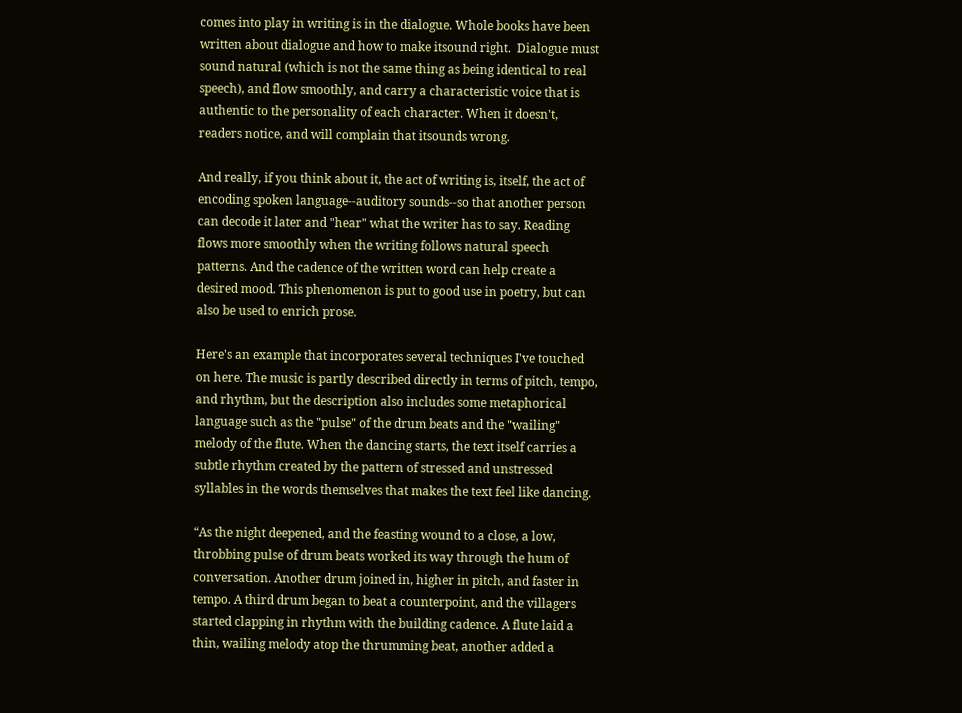comes into play in writing is in the dialogue. Whole books have been written about dialogue and how to make itsound right.  Dialogue must sound natural (which is not the same thing as being identical to real speech), and flow smoothly, and carry a characteristic voice that is authentic to the personality of each character. When it doesn't, readers notice, and will complain that itsounds wrong.

And really, if you think about it, the act of writing is, itself, the act of encoding spoken language--auditory sounds--so that another person can decode it later and "hear" what the writer has to say. Reading flows more smoothly when the writing follows natural speech patterns. And the cadence of the written word can help create a desired mood. This phenomenon is put to good use in poetry, but can also be used to enrich prose.

Here's an example that incorporates several techniques I've touched on here. The music is partly described directly in terms of pitch, tempo, and rhythm, but the description also includes some metaphorical language such as the "pulse" of the drum beats and the "wailing" melody of the flute. When the dancing starts, the text itself carries a subtle rhythm created by the pattern of stressed and unstressed syllables in the words themselves that makes the text feel like dancing.

“As the night deepened, and the feasting wound to a close, a low, throbbing pulse of drum beats worked its way through the hum of conversation. Another drum joined in, higher in pitch, and faster in tempo. A third drum began to beat a counterpoint, and the villagers started clapping in rhythm with the building cadence. A flute laid a thin, wailing melody atop the thrumming beat, another added a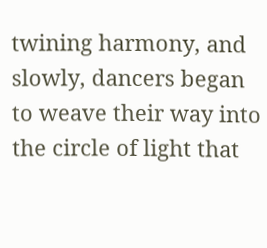twining harmony, and slowly, dancers began to weave their way into the circle of light that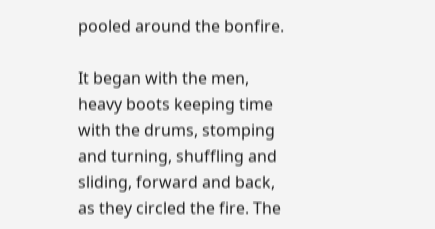pooled around the bonfire.

It began with the men, heavy boots keeping time with the drums, stomping and turning, shuffling and sliding, forward and back, as they circled the fire. The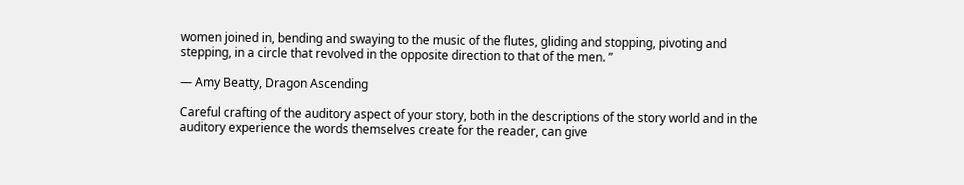women joined in, bending and swaying to the music of the flutes, gliding and stopping, pivoting and stepping, in a circle that revolved in the opposite direction to that of the men. ”

— Amy Beatty, Dragon Ascending

Careful crafting of the auditory aspect of your story, both in the descriptions of the story world and in the auditory experience the words themselves create for the reader, can give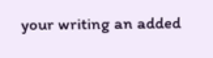your writing an added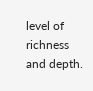level of richness and depth.